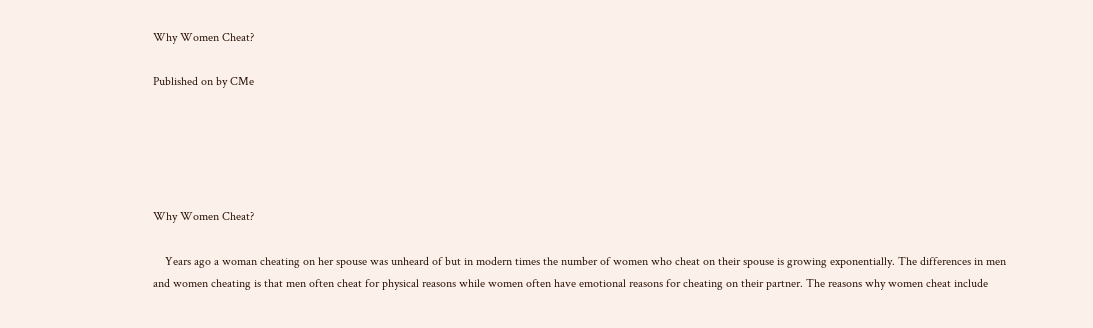Why Women Cheat?

Published on by CMe





Why Women Cheat?

    Years ago a woman cheating on her spouse was unheard of but in modern times the number of women who cheat on their spouse is growing exponentially. The differences in men and women cheating is that men often cheat for physical reasons while women often have emotional reasons for cheating on their partner. The reasons why women cheat include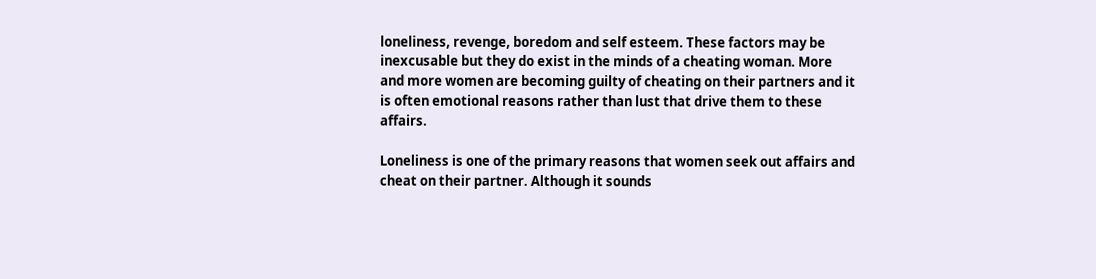loneliness, revenge, boredom and self esteem. These factors may be inexcusable but they do exist in the minds of a cheating woman. More and more women are becoming guilty of cheating on their partners and it is often emotional reasons rather than lust that drive them to these affairs.

Loneliness is one of the primary reasons that women seek out affairs and cheat on their partner. Although it sounds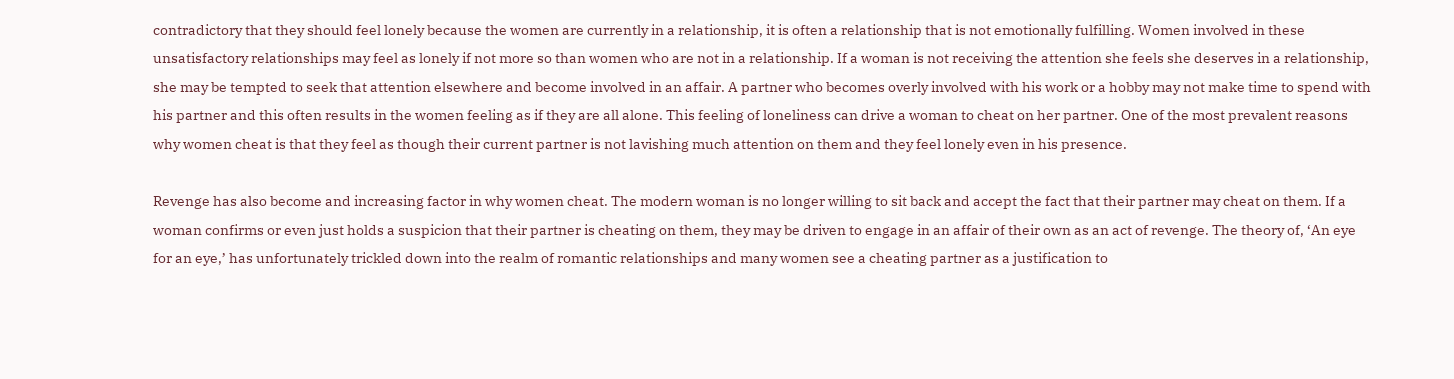contradictory that they should feel lonely because the women are currently in a relationship, it is often a relationship that is not emotionally fulfilling. Women involved in these unsatisfactory relationships may feel as lonely if not more so than women who are not in a relationship. If a woman is not receiving the attention she feels she deserves in a relationship, she may be tempted to seek that attention elsewhere and become involved in an affair. A partner who becomes overly involved with his work or a hobby may not make time to spend with his partner and this often results in the women feeling as if they are all alone. This feeling of loneliness can drive a woman to cheat on her partner. One of the most prevalent reasons why women cheat is that they feel as though their current partner is not lavishing much attention on them and they feel lonely even in his presence.

Revenge has also become and increasing factor in why women cheat. The modern woman is no longer willing to sit back and accept the fact that their partner may cheat on them. If a woman confirms or even just holds a suspicion that their partner is cheating on them, they may be driven to engage in an affair of their own as an act of revenge. The theory of, ‘An eye for an eye,’ has unfortunately trickled down into the realm of romantic relationships and many women see a cheating partner as a justification to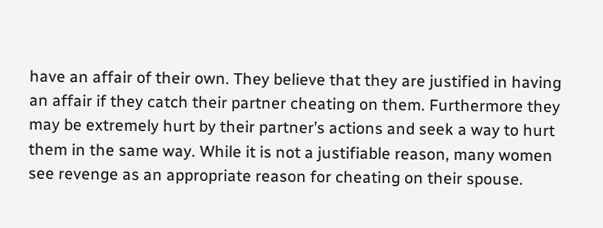have an affair of their own. They believe that they are justified in having an affair if they catch their partner cheating on them. Furthermore they may be extremely hurt by their partner’s actions and seek a way to hurt them in the same way. While it is not a justifiable reason, many women see revenge as an appropriate reason for cheating on their spouse.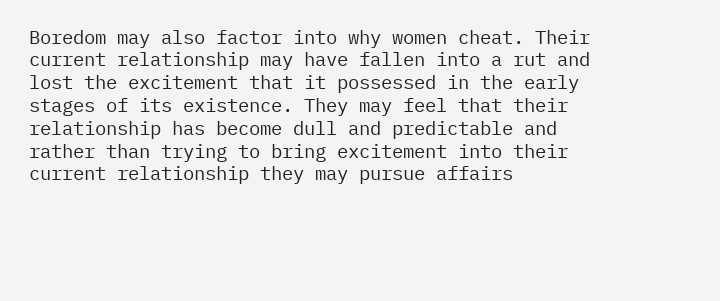Boredom may also factor into why women cheat. Their current relationship may have fallen into a rut and lost the excitement that it possessed in the early stages of its existence. They may feel that their relationship has become dull and predictable and rather than trying to bring excitement into their current relationship they may pursue affairs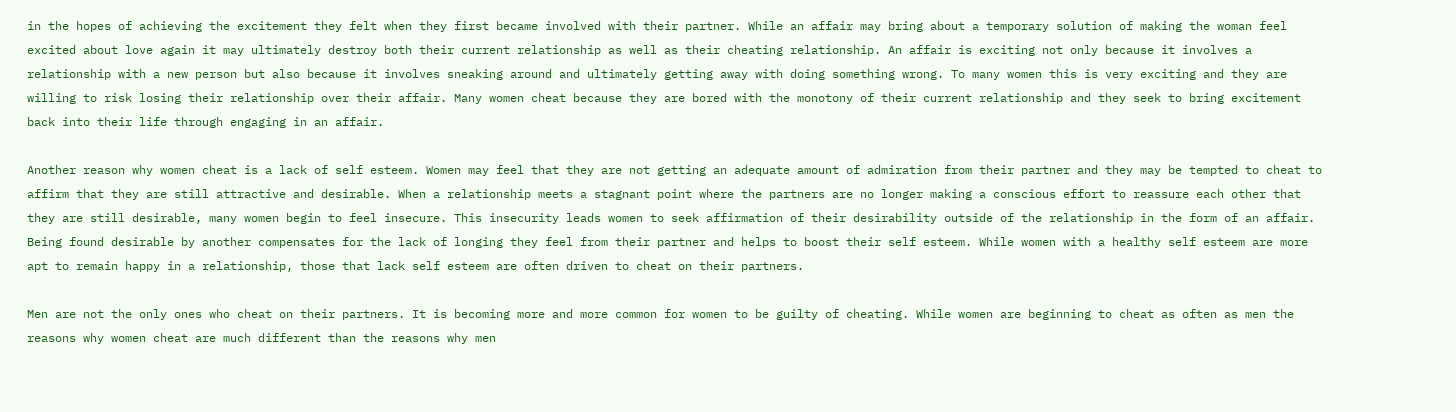in the hopes of achieving the excitement they felt when they first became involved with their partner. While an affair may bring about a temporary solution of making the woman feel excited about love again it may ultimately destroy both their current relationship as well as their cheating relationship. An affair is exciting not only because it involves a relationship with a new person but also because it involves sneaking around and ultimately getting away with doing something wrong. To many women this is very exciting and they are willing to risk losing their relationship over their affair. Many women cheat because they are bored with the monotony of their current relationship and they seek to bring excitement back into their life through engaging in an affair.

Another reason why women cheat is a lack of self esteem. Women may feel that they are not getting an adequate amount of admiration from their partner and they may be tempted to cheat to affirm that they are still attractive and desirable. When a relationship meets a stagnant point where the partners are no longer making a conscious effort to reassure each other that they are still desirable, many women begin to feel insecure. This insecurity leads women to seek affirmation of their desirability outside of the relationship in the form of an affair. Being found desirable by another compensates for the lack of longing they feel from their partner and helps to boost their self esteem. While women with a healthy self esteem are more apt to remain happy in a relationship, those that lack self esteem are often driven to cheat on their partners.

Men are not the only ones who cheat on their partners. It is becoming more and more common for women to be guilty of cheating. While women are beginning to cheat as often as men the reasons why women cheat are much different than the reasons why men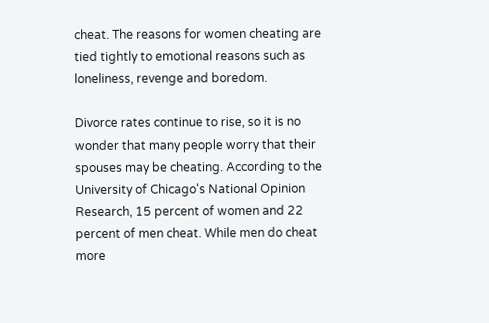cheat. The reasons for women cheating are tied tightly to emotional reasons such as loneliness, revenge and boredom.

Divorce rates continue to rise, so it is no wonder that many people worry that their spouses may be cheating. According to the University of Chicago's National Opinion Research, 15 percent of women and 22 percent of men cheat. While men do cheat more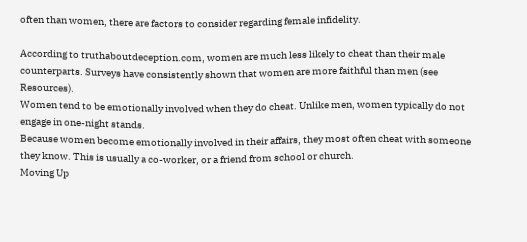often than women, there are factors to consider regarding female infidelity.

According to truthaboutdeception.com, women are much less likely to cheat than their male counterparts. Surveys have consistently shown that women are more faithful than men (see Resources).
Women tend to be emotionally involved when they do cheat. Unlike men, women typically do not engage in one-night stands.
Because women become emotionally involved in their affairs, they most often cheat with someone they know. This is usually a co-worker, or a friend from school or church.
Moving Up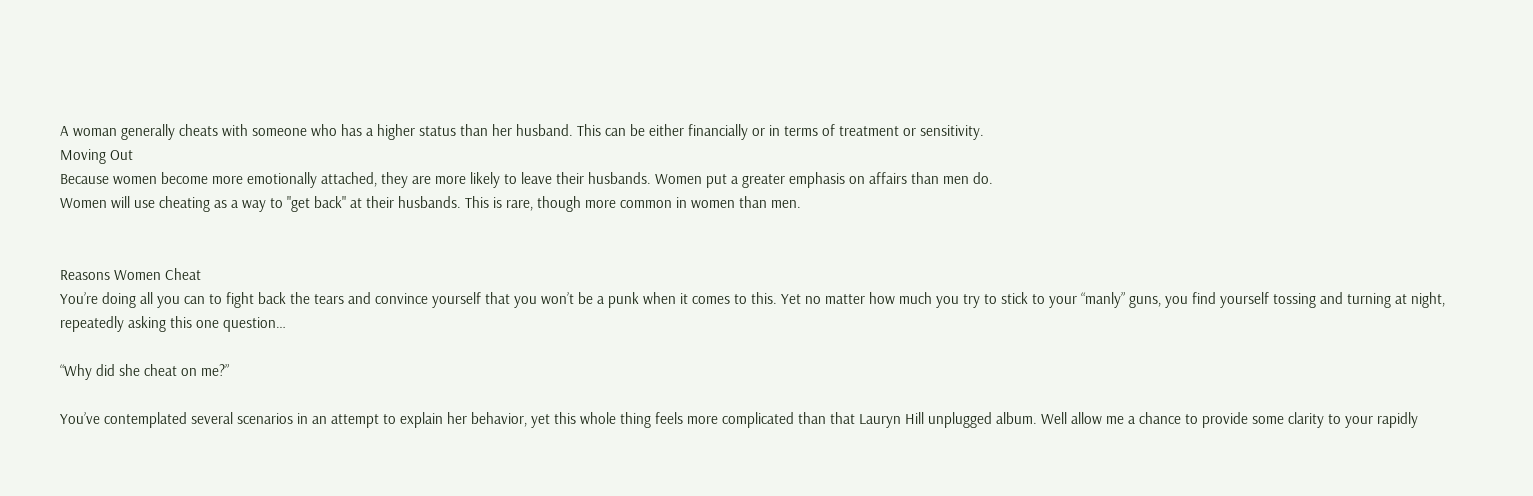A woman generally cheats with someone who has a higher status than her husband. This can be either financially or in terms of treatment or sensitivity.
Moving Out
Because women become more emotionally attached, they are more likely to leave their husbands. Women put a greater emphasis on affairs than men do.
Women will use cheating as a way to "get back" at their husbands. This is rare, though more common in women than men.


Reasons Women Cheat
You’re doing all you can to fight back the tears and convince yourself that you won’t be a punk when it comes to this. Yet no matter how much you try to stick to your “manly” guns, you find yourself tossing and turning at night, repeatedly asking this one question…

“Why did she cheat on me?”

You’ve contemplated several scenarios in an attempt to explain her behavior, yet this whole thing feels more complicated than that Lauryn Hill unplugged album. Well allow me a chance to provide some clarity to your rapidly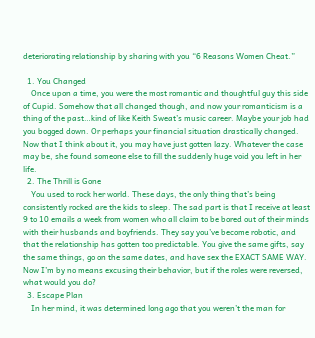deteriorating relationship by sharing with you “6 Reasons Women Cheat.”

  1. You Changed
    Once upon a time, you were the most romantic and thoughtful guy this side of Cupid. Somehow that all changed though, and now your romanticism is a thing of the past…kind of like Keith Sweat’s music career. Maybe your job had you bogged down. Or perhaps your financial situation drastically changed. Now that I think about it, you may have just gotten lazy. Whatever the case may be, she found someone else to fill the suddenly huge void you left in her life.
  2. The Thrill is Gone
    You used to rock her world. These days, the only thing that’s being consistently rocked are the kids to sleep. The sad part is that I receive at least 9 to 10 emails a week from women who all claim to be bored out of their minds with their husbands and boyfriends. They say you’ve become robotic, and that the relationship has gotten too predictable. You give the same gifts, say the same things, go on the same dates, and have sex the EXACT SAME WAY. Now I’m by no means excusing their behavior, but if the roles were reversed, what would you do?
  3. Escape Plan
    In her mind, it was determined long ago that you weren’t the man for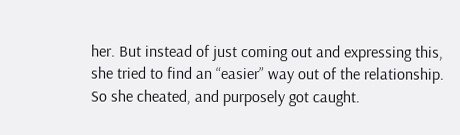her. But instead of just coming out and expressing this, she tried to find an “easier” way out of the relationship. So she cheated, and purposely got caught.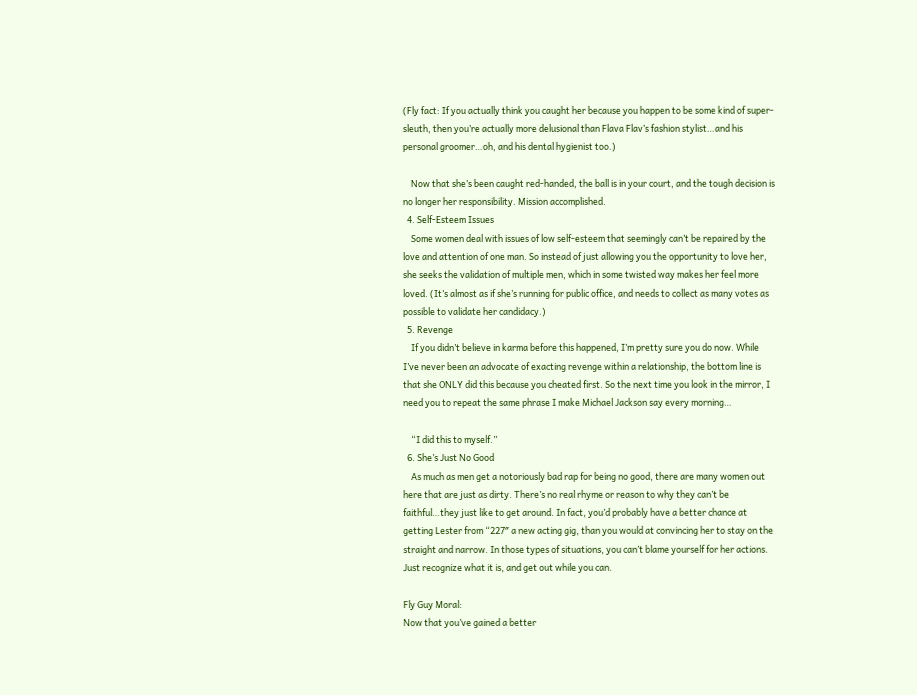(Fly fact: If you actually think you caught her because you happen to be some kind of super-sleuth, then you’re actually more delusional than Flava Flav’s fashion stylist…and his personal groomer…oh, and his dental hygienist too.)

    Now that she’s been caught red-handed, the ball is in your court, and the tough decision is no longer her responsibility. Mission accomplished.
  4. Self-Esteem Issues
    Some women deal with issues of low self-esteem that seemingly can’t be repaired by the love and attention of one man. So instead of just allowing you the opportunity to love her, she seeks the validation of multiple men, which in some twisted way makes her feel more loved. (It’s almost as if she’s running for public office, and needs to collect as many votes as possible to validate her candidacy.)
  5. Revenge
    If you didn’t believe in karma before this happened, I’m pretty sure you do now. While I’ve never been an advocate of exacting revenge within a relationship, the bottom line is that she ONLY did this because you cheated first. So the next time you look in the mirror, I need you to repeat the same phrase I make Michael Jackson say every morning…

    “I did this to myself.”
  6. She’s Just No Good
    As much as men get a notoriously bad rap for being no good, there are many women out here that are just as dirty. There’s no real rhyme or reason to why they can’t be faithful…they just like to get around. In fact, you’d probably have a better chance at getting Lester from “227″ a new acting gig, than you would at convincing her to stay on the straight and narrow. In those types of situations, you can’t blame yourself for her actions. Just recognize what it is, and get out while you can.

Fly Guy Moral:
Now that you’ve gained a better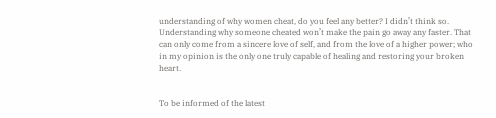understanding of why women cheat, do you feel any better? I didn’t think so. Understanding why someone cheated won’t make the pain go away any faster. That can only come from a sincere love of self, and from the love of a higher power; who in my opinion is the only one truly capable of healing and restoring your broken heart.


To be informed of the latest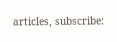articles, subscribe: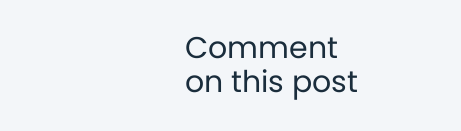Comment on this post